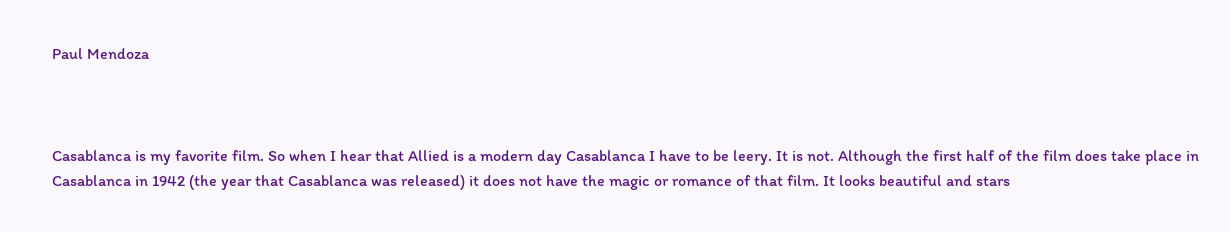Paul Mendoza



Casablanca is my favorite film. So when I hear that Allied is a modern day Casablanca I have to be leery. It is not. Although the first half of the film does take place in Casablanca in 1942 (the year that Casablanca was released) it does not have the magic or romance of that film. It looks beautiful and stars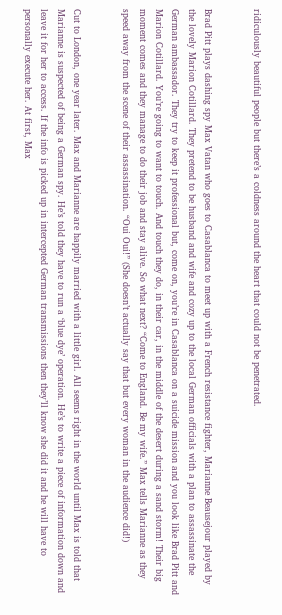ridiculously beautiful people but there’s a coldness around the heart that could not be penetrated.


Brad Pitt plays dashing spy Max Vatan who goes to Casablanca to meet up with a French resistance fighter, Marianne Beausejour played by the lovely Marion Cotillard. They pretend to be husband and wife and cozy up to the local German officials with a plan to assassinate the German ambassador. They try to keep it professional but, come on, you’re in Casablanca on a suicide mission and you look like Brad Pitt and Marion Cotillard. You’re going to want to touch. And touch they do, in their car, in the middle of the desert during a sand storm! Their big moment comes and they manage to do their job and stay alive. So what next? “Come to England. Be my wife.” Max tells Marianne as they speed away from the scene of their assassination. “Oui Oui!” (She doesn’t actually say that but every woman in the audience did!)


Cut to London, one year later. Max and Marianne are happily married with a little girl. All seems right in the world until Max is told that Marianne is suspected of being a German spy. He’s told they have to run a ‘blue dye’ operation. He’s to write a piece of information down and leave it for her to access. If the info is picked up in intercepted German transmissions then they’ll know she did it and he will have to personally execute her. At first, Max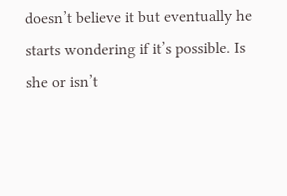doesn’t believe it but eventually he starts wondering if it’s possible. Is she or isn’t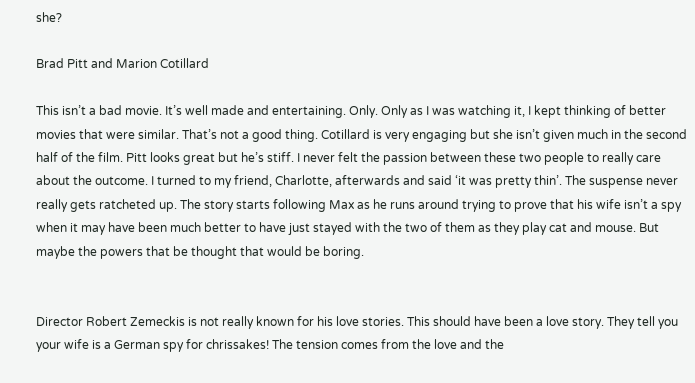she?

Brad Pitt and Marion Cotillard

This isn’t a bad movie. It’s well made and entertaining. Only. Only as I was watching it, I kept thinking of better movies that were similar. That’s not a good thing. Cotillard is very engaging but she isn’t given much in the second half of the film. Pitt looks great but he’s stiff. I never felt the passion between these two people to really care about the outcome. I turned to my friend, Charlotte, afterwards and said ‘it was pretty thin’. The suspense never really gets ratcheted up. The story starts following Max as he runs around trying to prove that his wife isn’t a spy when it may have been much better to have just stayed with the two of them as they play cat and mouse. But maybe the powers that be thought that would be boring.


Director Robert Zemeckis is not really known for his love stories. This should have been a love story. They tell you your wife is a German spy for chrissakes! The tension comes from the love and the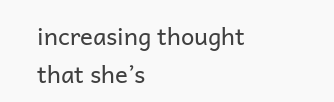increasing thought that she’s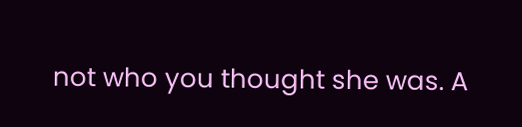not who you thought she was. A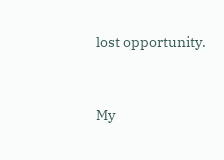lost opportunity.


My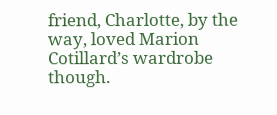friend, Charlotte, by the way, loved Marion Cotillard’s wardrobe though.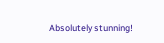Absolutely stunning!